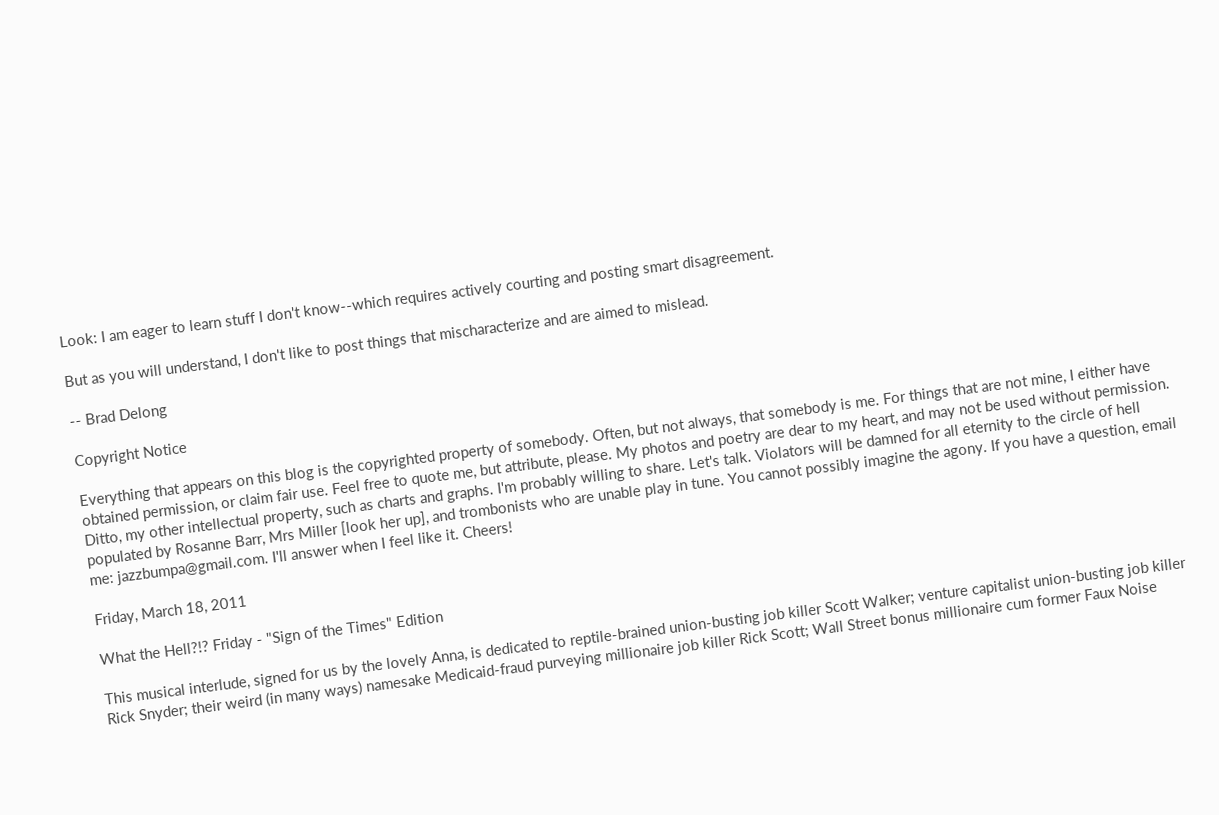Look: I am eager to learn stuff I don't know--which requires actively courting and posting smart disagreement.

But as you will understand, I don't like to post things that mischaracterize and are aimed to mislead.

-- Brad Delong

Copyright Notice

Everything that appears on this blog is the copyrighted property of somebody. Often, but not always, that somebody is me. For things that are not mine, I either have obtained permission, or claim fair use. Feel free to quote me, but attribute, please. My photos and poetry are dear to my heart, and may not be used without permission. Ditto, my other intellectual property, such as charts and graphs. I'm probably willing to share. Let's talk. Violators will be damned for all eternity to the circle of hell populated by Rosanne Barr, Mrs Miller [look her up], and trombonists who are unable play in tune. You cannot possibly imagine the agony. If you have a question, email me: jazzbumpa@gmail.com. I'll answer when I feel like it. Cheers!

Friday, March 18, 2011

What the Hell?!? Friday - "Sign of the Times" Edition

This musical interlude, signed for us by the lovely Anna, is dedicated to reptile-brained union-busting job killer Scott Walker; venture capitalist union-busting job killer Rick Snyder; their weird (in many ways) namesake Medicaid-fraud purveying millionaire job killer Rick Scott; Wall Street bonus millionaire cum former Faux Noise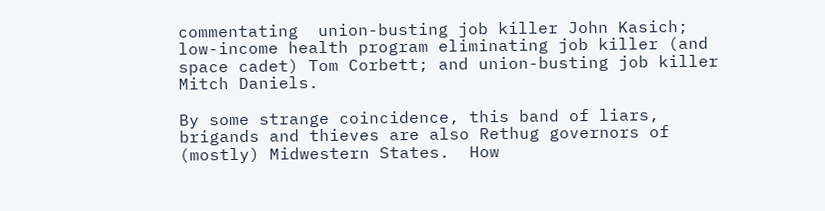commentating  union-busting job killer John Kasich; low-income health program eliminating job killer (and space cadet) Tom Corbett; and union-busting job killer Mitch Daniels.

By some strange coincidence, this band of liars, brigands and thieves are also Rethug governors of (mostly) Midwestern States.  How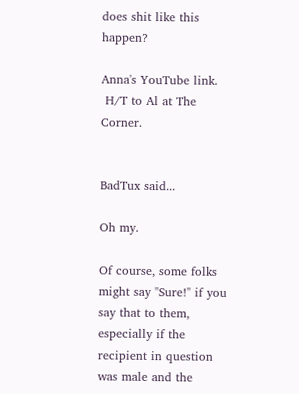does shit like this happen?

Anna's YouTube link.
 H/T to Al at The Corner.


BadTux said...

Oh my.

Of course, some folks might say "Sure!" if you say that to them, especially if the recipient in question was male and the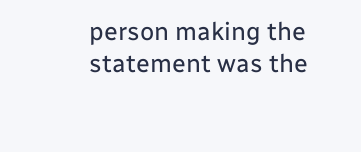person making the statement was the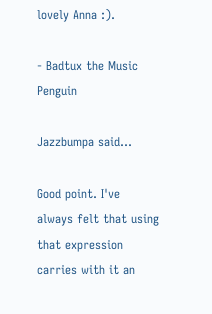lovely Anna :).

- Badtux the Music Penguin

Jazzbumpa said...

Good point. I've always felt that using that expression carries with it an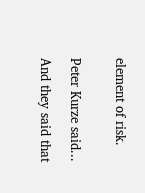element of risk.


Peter Kurze said...

And they said that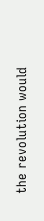the revolution would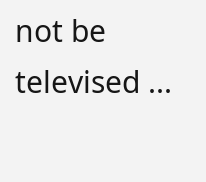not be televised ...